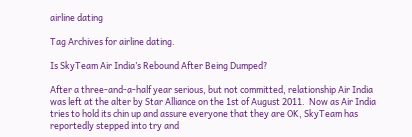airline dating

Tag Archives for airline dating.

Is SkyTeam Air India’s Rebound After Being Dumped?

After a three-and-a-half year serious, but not committed, relationship Air India was left at the alter by Star Alliance on the 1st of August 2011.  Now as Air India tries to hold its chin up and assure everyone that they are OK, SkyTeam has reportedly stepped into try and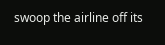swoop the airline off its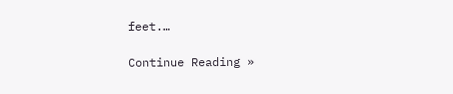feet.…

Continue Reading »